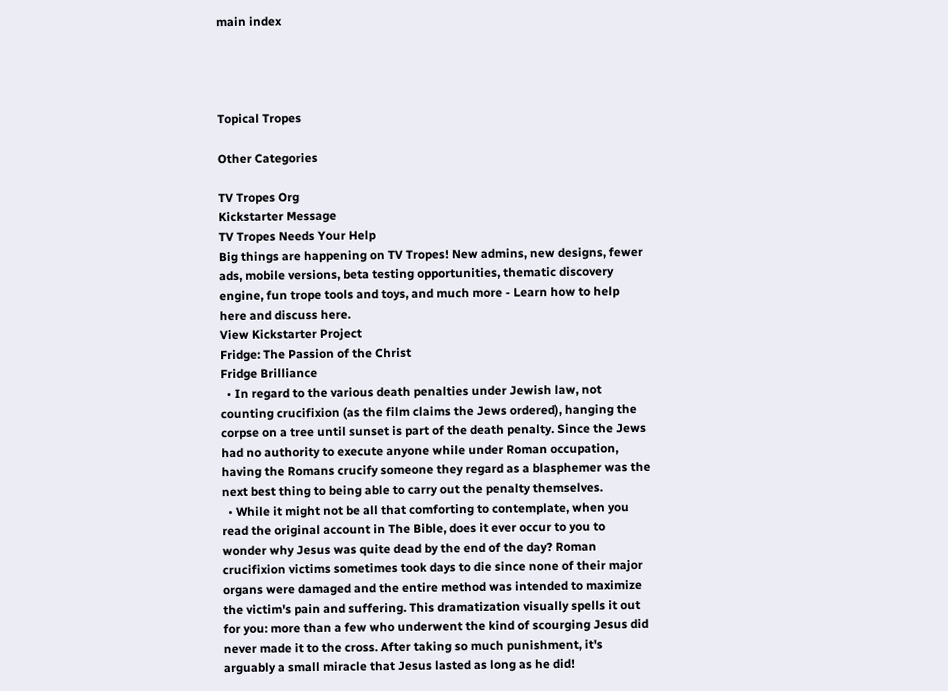main index




Topical Tropes

Other Categories

TV Tropes Org
Kickstarter Message
TV Tropes Needs Your Help
Big things are happening on TV Tropes! New admins, new designs, fewer ads, mobile versions, beta testing opportunities, thematic discovery engine, fun trope tools and toys, and much more - Learn how to help here and discuss here.
View Kickstarter Project
Fridge: The Passion of the Christ
Fridge Brilliance
  • In regard to the various death penalties under Jewish law, not counting crucifixion (as the film claims the Jews ordered), hanging the corpse on a tree until sunset is part of the death penalty. Since the Jews had no authority to execute anyone while under Roman occupation, having the Romans crucify someone they regard as a blasphemer was the next best thing to being able to carry out the penalty themselves.
  • While it might not be all that comforting to contemplate, when you read the original account in The Bible, does it ever occur to you to wonder why Jesus was quite dead by the end of the day? Roman crucifixion victims sometimes took days to die since none of their major organs were damaged and the entire method was intended to maximize the victim's pain and suffering. This dramatization visually spells it out for you: more than a few who underwent the kind of scourging Jesus did never made it to the cross. After taking so much punishment, it's arguably a small miracle that Jesus lasted as long as he did!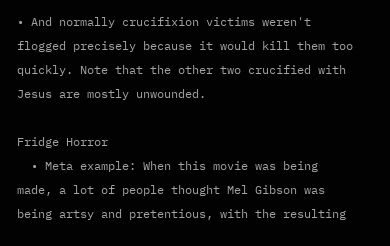• And normally crucifixion victims weren't flogged precisely because it would kill them too quickly. Note that the other two crucified with Jesus are mostly unwounded.

Fridge Horror
  • Meta example: When this movie was being made, a lot of people thought Mel Gibson was being artsy and pretentious, with the resulting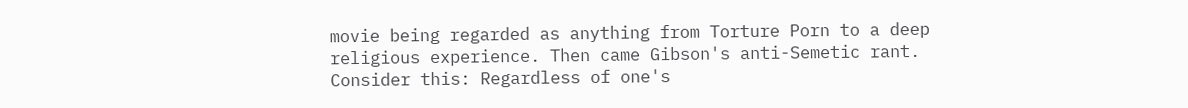movie being regarded as anything from Torture Porn to a deep religious experience. Then came Gibson's anti-Semetic rant. Consider this: Regardless of one's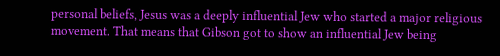personal beliefs, Jesus was a deeply influential Jew who started a major religious movement. That means that Gibson got to show an influential Jew being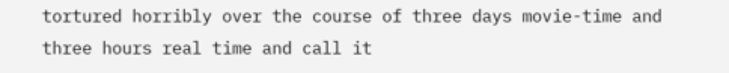tortured horribly over the course of three days movie-time and three hours real time and call it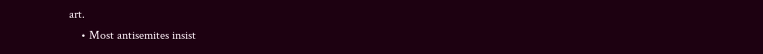art.
    • Most antisemites insist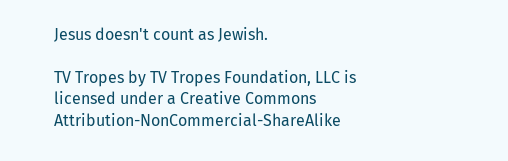Jesus doesn't count as Jewish.

TV Tropes by TV Tropes Foundation, LLC is licensed under a Creative Commons Attribution-NonCommercial-ShareAlike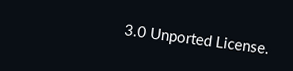3.0 Unported License.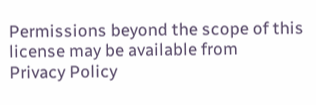Permissions beyond the scope of this license may be available from
Privacy Policy